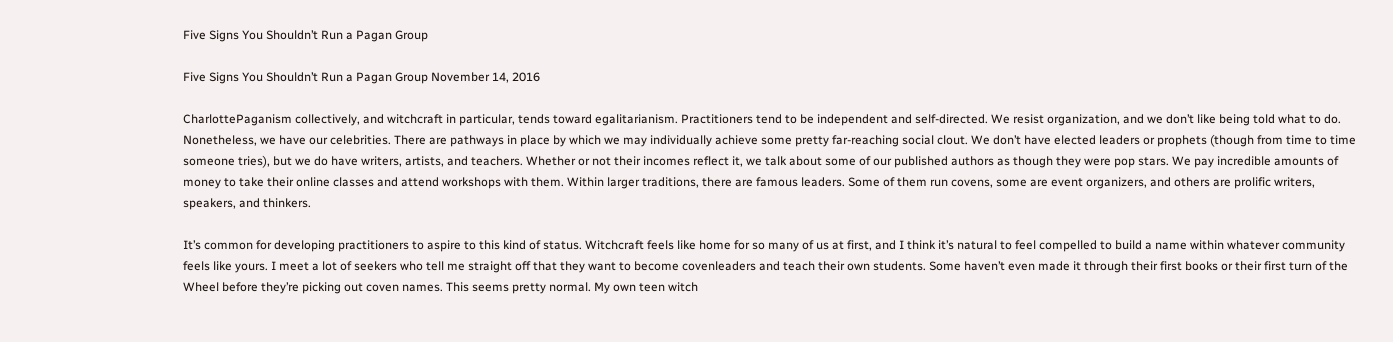Five Signs You Shouldn’t Run a Pagan Group

Five Signs You Shouldn’t Run a Pagan Group November 14, 2016

CharlottePaganism collectively, and witchcraft in particular, tends toward egalitarianism. Practitioners tend to be independent and self-directed. We resist organization, and we don’t like being told what to do. Nonetheless, we have our celebrities. There are pathways in place by which we may individually achieve some pretty far-reaching social clout. We don’t have elected leaders or prophets (though from time to time someone tries), but we do have writers, artists, and teachers. Whether or not their incomes reflect it, we talk about some of our published authors as though they were pop stars. We pay incredible amounts of money to take their online classes and attend workshops with them. Within larger traditions, there are famous leaders. Some of them run covens, some are event organizers, and others are prolific writers, speakers, and thinkers.

It’s common for developing practitioners to aspire to this kind of status. Witchcraft feels like home for so many of us at first, and I think it’s natural to feel compelled to build a name within whatever community feels like yours. I meet a lot of seekers who tell me straight off that they want to become covenleaders and teach their own students. Some haven’t even made it through their first books or their first turn of the Wheel before they’re picking out coven names. This seems pretty normal. My own teen witch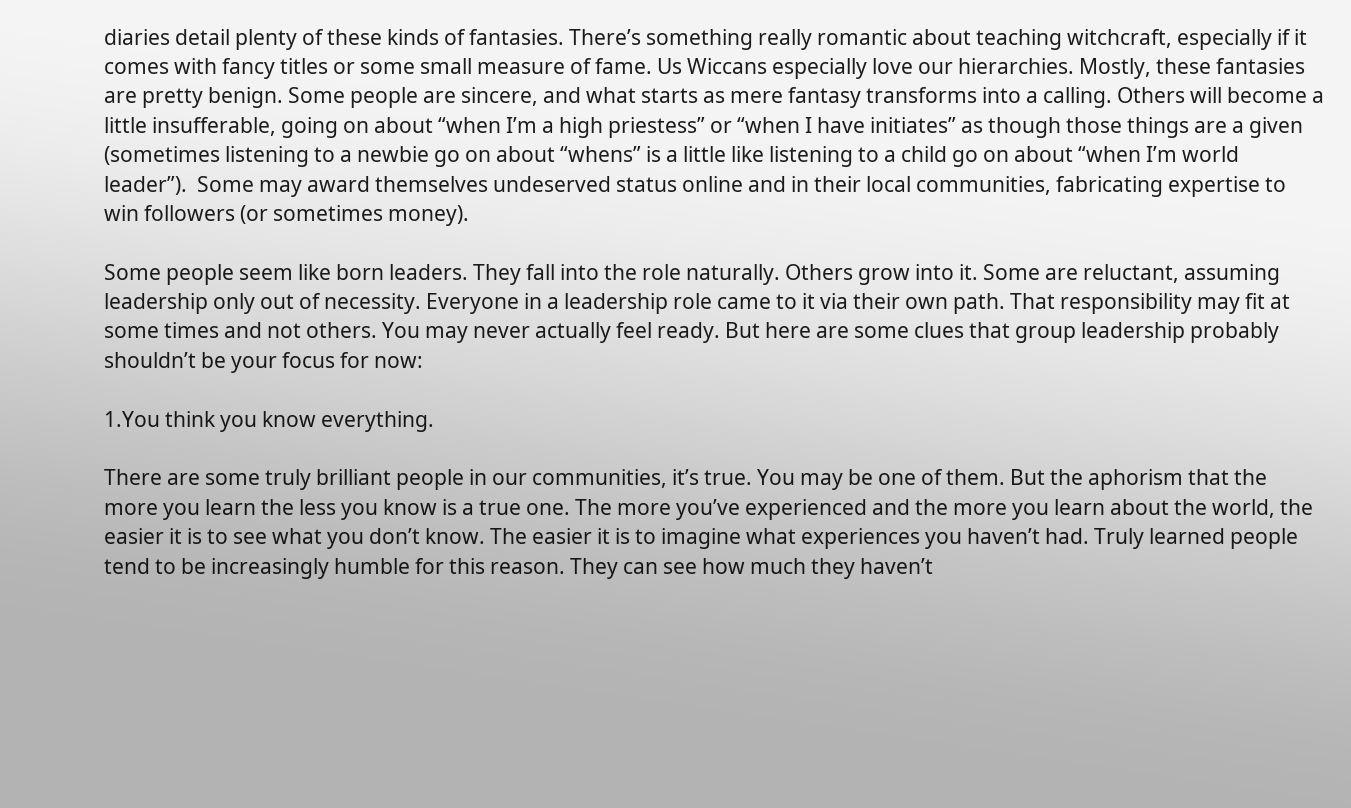diaries detail plenty of these kinds of fantasies. There’s something really romantic about teaching witchcraft, especially if it comes with fancy titles or some small measure of fame. Us Wiccans especially love our hierarchies. Mostly, these fantasies are pretty benign. Some people are sincere, and what starts as mere fantasy transforms into a calling. Others will become a little insufferable, going on about “when I’m a high priestess” or “when I have initiates” as though those things are a given (sometimes listening to a newbie go on about “whens” is a little like listening to a child go on about “when I’m world leader”).  Some may award themselves undeserved status online and in their local communities, fabricating expertise to win followers (or sometimes money).

Some people seem like born leaders. They fall into the role naturally. Others grow into it. Some are reluctant, assuming leadership only out of necessity. Everyone in a leadership role came to it via their own path. That responsibility may fit at some times and not others. You may never actually feel ready. But here are some clues that group leadership probably shouldn’t be your focus for now:

1.You think you know everything.

There are some truly brilliant people in our communities, it’s true. You may be one of them. But the aphorism that the more you learn the less you know is a true one. The more you’ve experienced and the more you learn about the world, the easier it is to see what you don’t know. The easier it is to imagine what experiences you haven’t had. Truly learned people tend to be increasingly humble for this reason. They can see how much they haven’t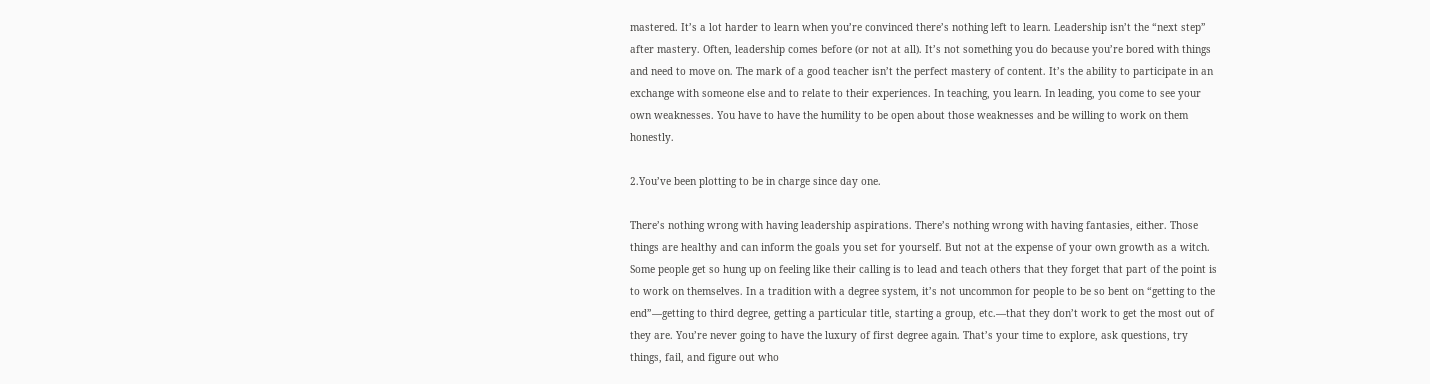mastered. It’s a lot harder to learn when you’re convinced there’s nothing left to learn. Leadership isn’t the “next step” after mastery. Often, leadership comes before (or not at all). It’s not something you do because you’re bored with things and need to move on. The mark of a good teacher isn’t the perfect mastery of content. It’s the ability to participate in an exchange with someone else and to relate to their experiences. In teaching, you learn. In leading, you come to see your own weaknesses. You have to have the humility to be open about those weaknesses and be willing to work on them honestly.

2.You’ve been plotting to be in charge since day one.

There’s nothing wrong with having leadership aspirations. There’s nothing wrong with having fantasies, either. Those things are healthy and can inform the goals you set for yourself. But not at the expense of your own growth as a witch. Some people get so hung up on feeling like their calling is to lead and teach others that they forget that part of the point is to work on themselves. In a tradition with a degree system, it’s not uncommon for people to be so bent on “getting to the end”—getting to third degree, getting a particular title, starting a group, etc.—that they don’t work to get the most out of they are. You’re never going to have the luxury of first degree again. That’s your time to explore, ask questions, try things, fail, and figure out who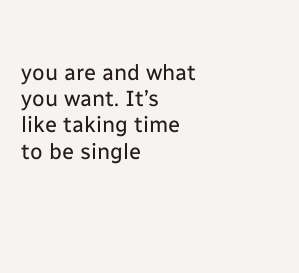you are and what you want. It’s like taking time to be single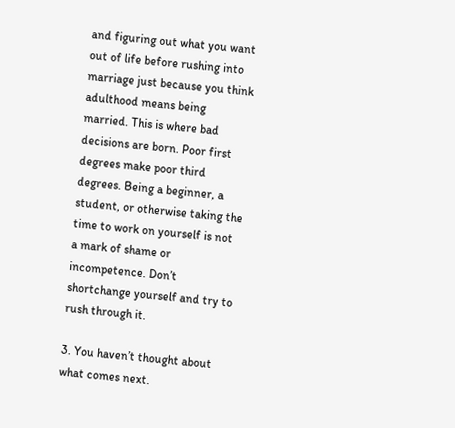and figuring out what you want out of life before rushing into marriage just because you think adulthood means being married. This is where bad decisions are born. Poor first degrees make poor third degrees. Being a beginner, a student, or otherwise taking the time to work on yourself is not a mark of shame or incompetence. Don’t shortchange yourself and try to rush through it.

3. You haven’t thought about what comes next.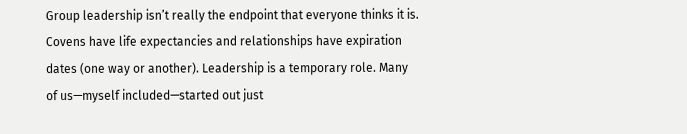Group leadership isn’t really the endpoint that everyone thinks it is. Covens have life expectancies and relationships have expiration dates (one way or another). Leadership is a temporary role. Many of us—myself included—started out just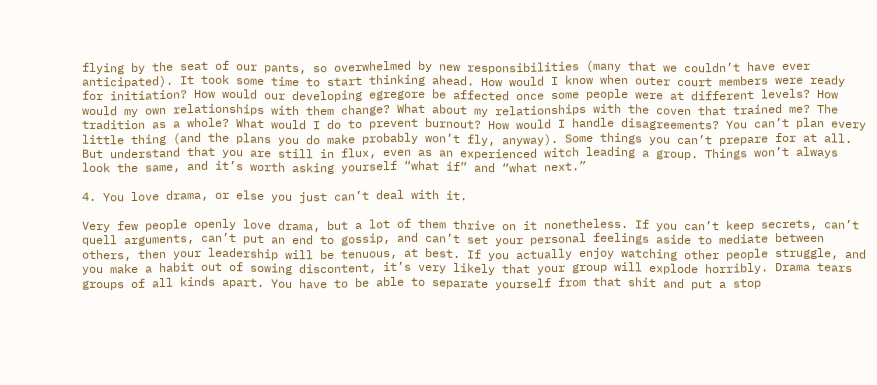flying by the seat of our pants, so overwhelmed by new responsibilities (many that we couldn’t have ever anticipated). It took some time to start thinking ahead. How would I know when outer court members were ready for initiation? How would our developing egregore be affected once some people were at different levels? How would my own relationships with them change? What about my relationships with the coven that trained me? The tradition as a whole? What would I do to prevent burnout? How would I handle disagreements? You can’t plan every little thing (and the plans you do make probably won’t fly, anyway). Some things you can’t prepare for at all. But understand that you are still in flux, even as an experienced witch leading a group. Things won’t always look the same, and it’s worth asking yourself “what if” and “what next.”

4. You love drama, or else you just can’t deal with it.

Very few people openly love drama, but a lot of them thrive on it nonetheless. If you can’t keep secrets, can’t quell arguments, can’t put an end to gossip, and can’t set your personal feelings aside to mediate between others, then your leadership will be tenuous, at best. If you actually enjoy watching other people struggle, and you make a habit out of sowing discontent, it’s very likely that your group will explode horribly. Drama tears groups of all kinds apart. You have to be able to separate yourself from that shit and put a stop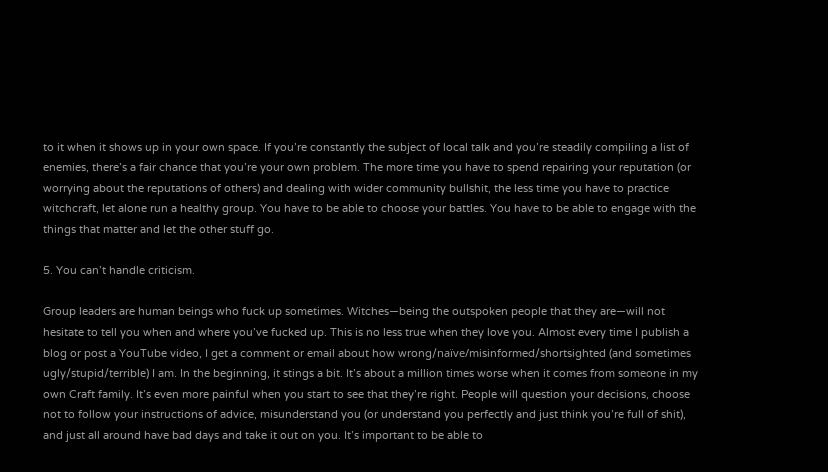to it when it shows up in your own space. If you’re constantly the subject of local talk and you’re steadily compiling a list of enemies, there’s a fair chance that you’re your own problem. The more time you have to spend repairing your reputation (or worrying about the reputations of others) and dealing with wider community bullshit, the less time you have to practice witchcraft, let alone run a healthy group. You have to be able to choose your battles. You have to be able to engage with the things that matter and let the other stuff go.

5. You can’t handle criticism.

Group leaders are human beings who fuck up sometimes. Witches—being the outspoken people that they are—will not hesitate to tell you when and where you’ve fucked up. This is no less true when they love you. Almost every time I publish a blog or post a YouTube video, I get a comment or email about how wrong/naïve/misinformed/shortsighted (and sometimes ugly/stupid/terrible) I am. In the beginning, it stings a bit. It’s about a million times worse when it comes from someone in my own Craft family. It’s even more painful when you start to see that they’re right. People will question your decisions, choose not to follow your instructions of advice, misunderstand you (or understand you perfectly and just think you’re full of shit), and just all around have bad days and take it out on you. It’s important to be able to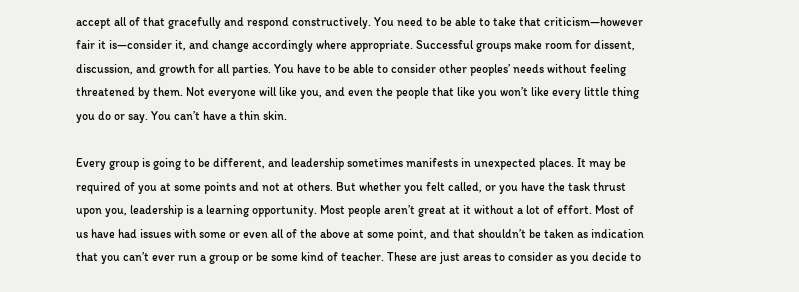accept all of that gracefully and respond constructively. You need to be able to take that criticism—however fair it is—consider it, and change accordingly where appropriate. Successful groups make room for dissent, discussion, and growth for all parties. You have to be able to consider other peoples’ needs without feeling threatened by them. Not everyone will like you, and even the people that like you won’t like every little thing you do or say. You can’t have a thin skin.

Every group is going to be different, and leadership sometimes manifests in unexpected places. It may be required of you at some points and not at others. But whether you felt called, or you have the task thrust upon you, leadership is a learning opportunity. Most people aren’t great at it without a lot of effort. Most of us have had issues with some or even all of the above at some point, and that shouldn’t be taken as indication that you can’t ever run a group or be some kind of teacher. These are just areas to consider as you decide to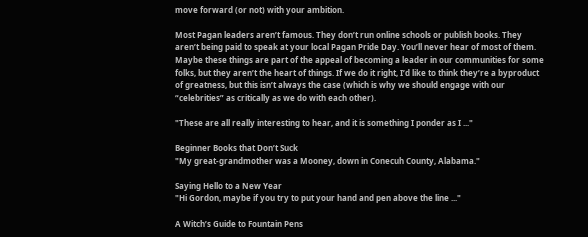move forward (or not) with your ambition.

Most Pagan leaders aren’t famous. They don’t run online schools or publish books. They aren’t being paid to speak at your local Pagan Pride Day. You’ll never hear of most of them. Maybe these things are part of the appeal of becoming a leader in our communities for some folks, but they aren’t the heart of things. If we do it right, I’d like to think they’re a byproduct of greatness, but this isn’t always the case (which is why we should engage with our “celebrities” as critically as we do with each other).

"These are all really interesting to hear, and it is something I ponder as I ..."

Beginner Books that Don’t Suck
"My great-grandmother was a Mooney, down in Conecuh County, Alabama."

Saying Hello to a New Year
"Hi Gordon, maybe if you try to put your hand and pen above the line ..."

A Witch’s Guide to Fountain Pens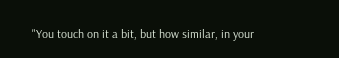"You touch on it a bit, but how similar, in your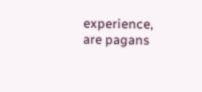experience, are pagans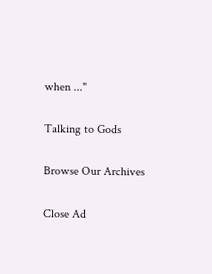when ..."

Talking to Gods

Browse Our Archives

Close Ad